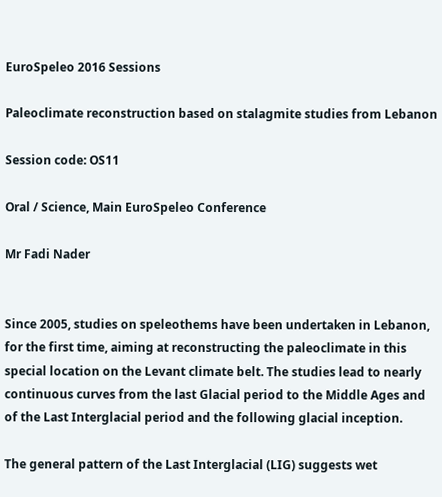EuroSpeleo 2016 Sessions

Paleoclimate reconstruction based on stalagmite studies from Lebanon

Session code: OS11

Oral / Science, Main EuroSpeleo Conference

Mr Fadi Nader


Since 2005, studies on speleothems have been undertaken in Lebanon, for the first time, aiming at reconstructing the paleoclimate in this special location on the Levant climate belt. The studies lead to nearly continuous curves from the last Glacial period to the Middle Ages and of the Last Interglacial period and the following glacial inception.

The general pattern of the Last Interglacial (LIG) suggests wet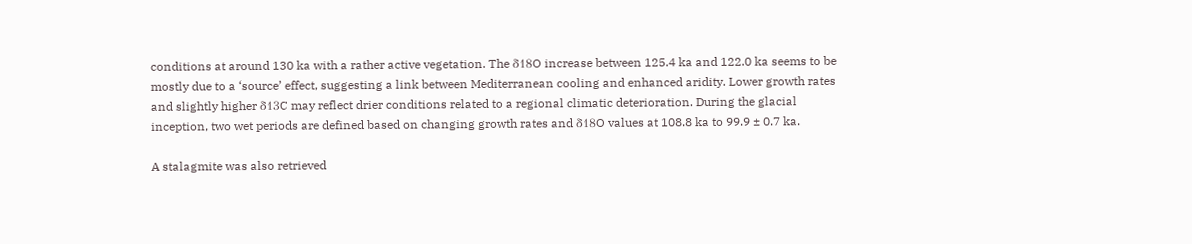conditions at around 130 ka with a rather active vegetation. The δ18O increase between 125.4 ka and 122.0 ka seems to be mostly due to a ‘source’ effect, suggesting a link between Mediterranean cooling and enhanced aridity. Lower growth rates and slightly higher δ13C may reflect drier conditions related to a regional climatic deterioration. During the glacial inception, two wet periods are defined based on changing growth rates and δ18O values at 108.8 ka to 99.9 ± 0.7 ka.

A stalagmite was also retrieved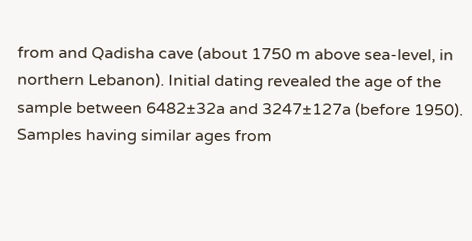from and Qadisha cave (about 1750 m above sea-level, in northern Lebanon). Initial dating revealed the age of the sample between 6482±32a and 3247±127a (before 1950). Samples having similar ages from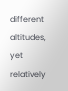different altitudes, yet relatively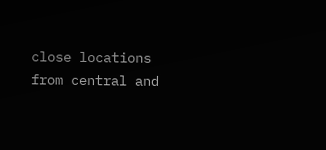close locations from central and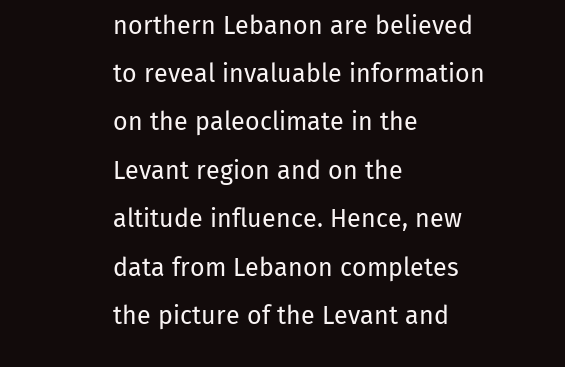northern Lebanon are believed to reveal invaluable information on the paleoclimate in the Levant region and on the altitude influence. Hence, new data from Lebanon completes the picture of the Levant and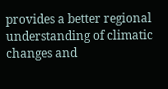provides a better regional understanding of climatic changes and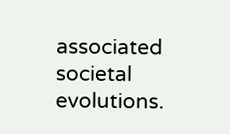associated societal evolutions.